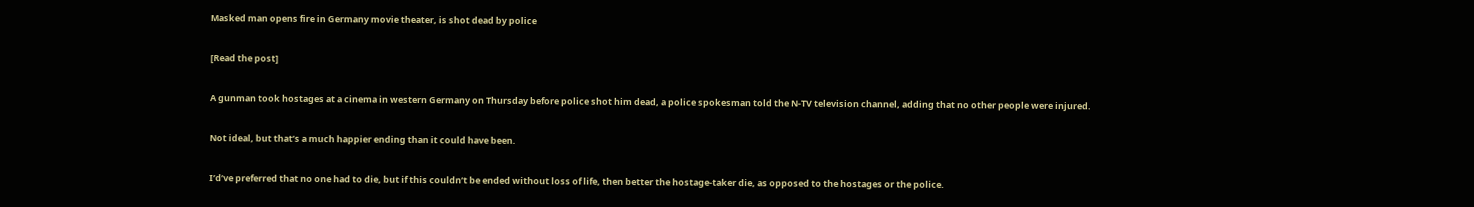Masked man opens fire in Germany movie theater, is shot dead by police

[Read the post]

A gunman took hostages at a cinema in western Germany on Thursday before police shot him dead, a police spokesman told the N-TV television channel, adding that no other people were injured.

Not ideal, but that’s a much happier ending than it could have been.

I’d’ve preferred that no one had to die, but if this couldn’t be ended without loss of life, then better the hostage-taker die, as opposed to the hostages or the police.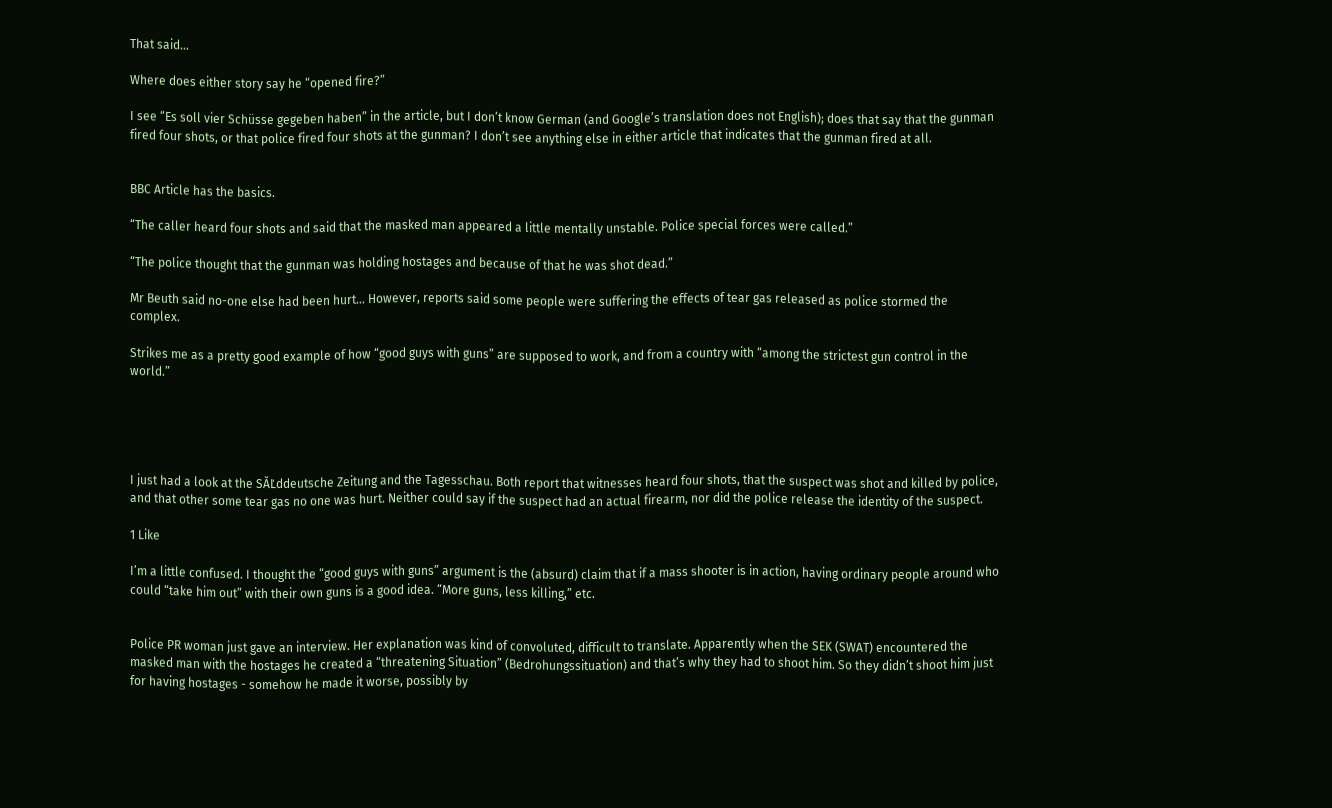That said…

Where does either story say he “opened fire?”

I see “Es soll vier Schüsse gegeben haben” in the article, but I don’t know German (and Google’s translation does not English); does that say that the gunman fired four shots, or that police fired four shots at the gunman? I don’t see anything else in either article that indicates that the gunman fired at all.


BBC Article has the basics.

“The caller heard four shots and said that the masked man appeared a little mentally unstable. Police special forces were called.”

“The police thought that the gunman was holding hostages and because of that he was shot dead.”

Mr Beuth said no-one else had been hurt… However, reports said some people were suffering the effects of tear gas released as police stormed the complex.

Strikes me as a pretty good example of how “good guys with guns” are supposed to work, and from a country with “among the strictest gun control in the world.”





I just had a look at the SĂĽddeutsche Zeitung and the Tagesschau. Both report that witnesses heard four shots, that the suspect was shot and killed by police, and that other some tear gas no one was hurt. Neither could say if the suspect had an actual firearm, nor did the police release the identity of the suspect.

1 Like

I’m a little confused. I thought the “good guys with guns” argument is the (absurd) claim that if a mass shooter is in action, having ordinary people around who could “take him out” with their own guns is a good idea. “More guns, less killing,” etc.


Police PR woman just gave an interview. Her explanation was kind of convoluted, difficult to translate. Apparently when the SEK (SWAT) encountered the masked man with the hostages he created a “threatening Situation” (Bedrohungssituation) and that’s why they had to shoot him. So they didn’t shoot him just for having hostages - somehow he made it worse, possibly by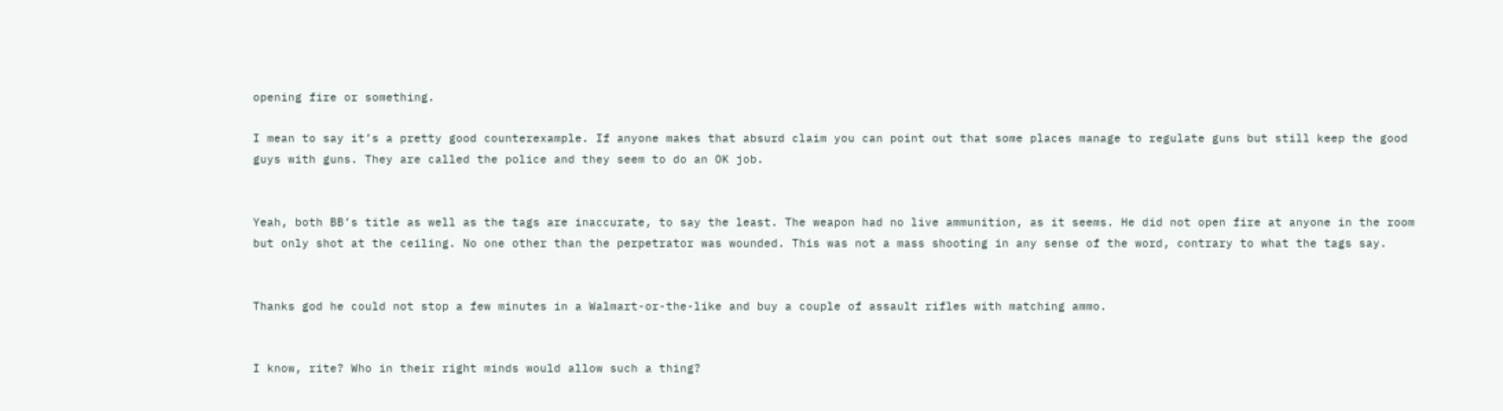opening fire or something.

I mean to say it’s a pretty good counterexample. If anyone makes that absurd claim you can point out that some places manage to regulate guns but still keep the good guys with guns. They are called the police and they seem to do an OK job.


Yeah, both BB’s title as well as the tags are inaccurate, to say the least. The weapon had no live ammunition, as it seems. He did not open fire at anyone in the room but only shot at the ceiling. No one other than the perpetrator was wounded. This was not a mass shooting in any sense of the word, contrary to what the tags say.


Thanks god he could not stop a few minutes in a Walmart-or-the-like and buy a couple of assault rifles with matching ammo.


I know, rite? Who in their right minds would allow such a thing?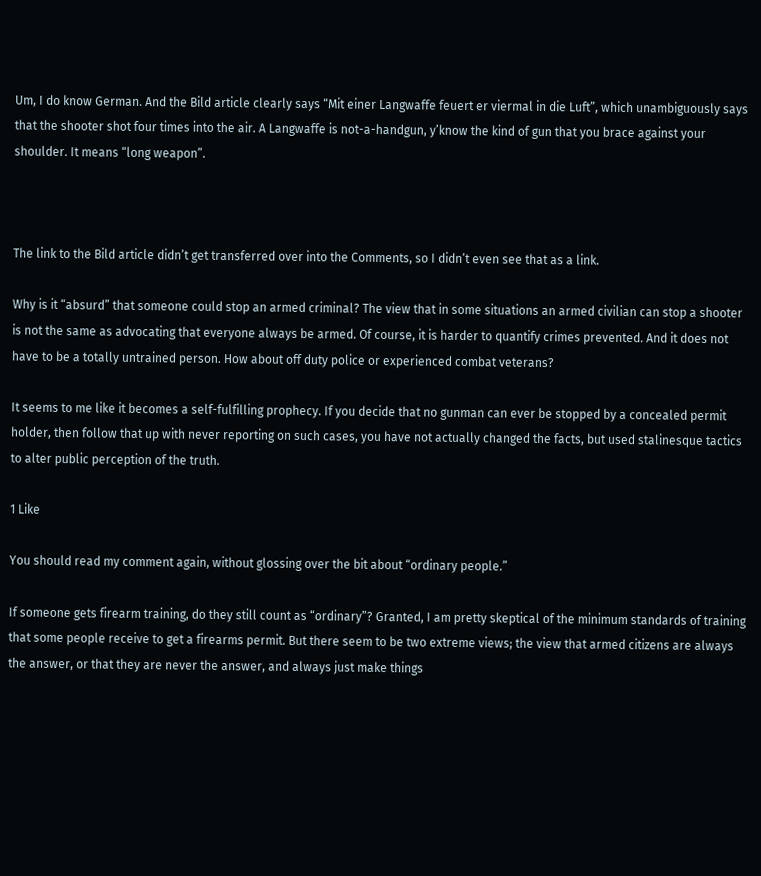Um, I do know German. And the Bild article clearly says “Mit einer Langwaffe feuert er viermal in die Luft”, which unambiguously says that the shooter shot four times into the air. A Langwaffe is not-a-handgun, y’know the kind of gun that you brace against your shoulder. It means “long weapon”.



The link to the Bild article didn’t get transferred over into the Comments, so I didn’t even see that as a link.

Why is it “absurd” that someone could stop an armed criminal? The view that in some situations an armed civilian can stop a shooter is not the same as advocating that everyone always be armed. Of course, it is harder to quantify crimes prevented. And it does not have to be a totally untrained person. How about off duty police or experienced combat veterans?

It seems to me like it becomes a self-fulfilling prophecy. If you decide that no gunman can ever be stopped by a concealed permit holder, then follow that up with never reporting on such cases, you have not actually changed the facts, but used stalinesque tactics to alter public perception of the truth.

1 Like

You should read my comment again, without glossing over the bit about “ordinary people.”

If someone gets firearm training, do they still count as “ordinary”? Granted, I am pretty skeptical of the minimum standards of training that some people receive to get a firearms permit. But there seem to be two extreme views; the view that armed citizens are always the answer, or that they are never the answer, and always just make things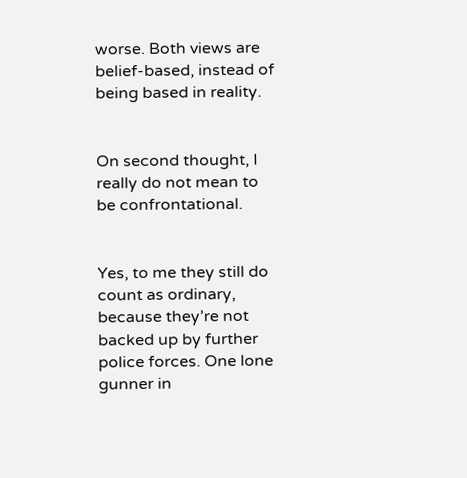worse. Both views are belief-based, instead of being based in reality.


On second thought, I really do not mean to be confrontational.


Yes, to me they still do count as ordinary, because they’re not backed up by further police forces. One lone gunner in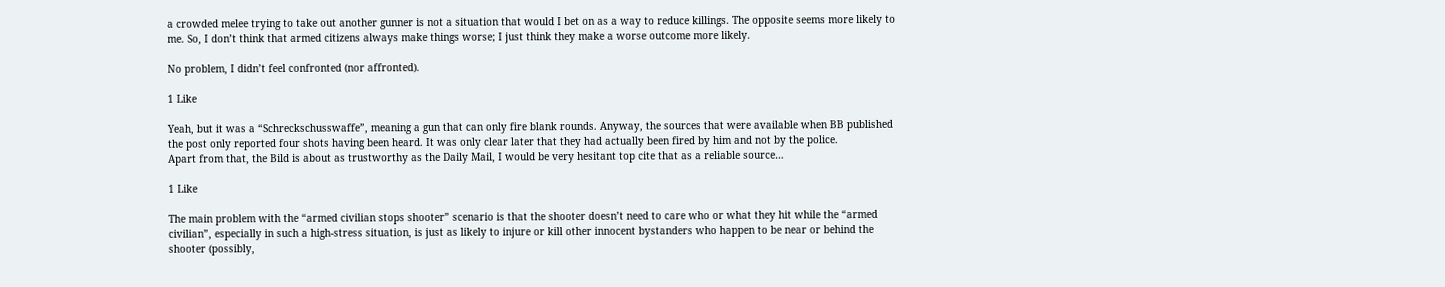a crowded melee trying to take out another gunner is not a situation that would I bet on as a way to reduce killings. The opposite seems more likely to me. So, I don’t think that armed citizens always make things worse; I just think they make a worse outcome more likely.

No problem, I didn’t feel confronted (nor affronted).

1 Like

Yeah, but it was a “Schreckschusswaffe”, meaning a gun that can only fire blank rounds. Anyway, the sources that were available when BB published the post only reported four shots having been heard. It was only clear later that they had actually been fired by him and not by the police.
Apart from that, the Bild is about as trustworthy as the Daily Mail, I would be very hesitant top cite that as a reliable source…

1 Like

The main problem with the “armed civilian stops shooter” scenario is that the shooter doesn’t need to care who or what they hit while the “armed civilian”, especially in such a high-stress situation, is just as likely to injure or kill other innocent bystanders who happen to be near or behind the shooter (possibly,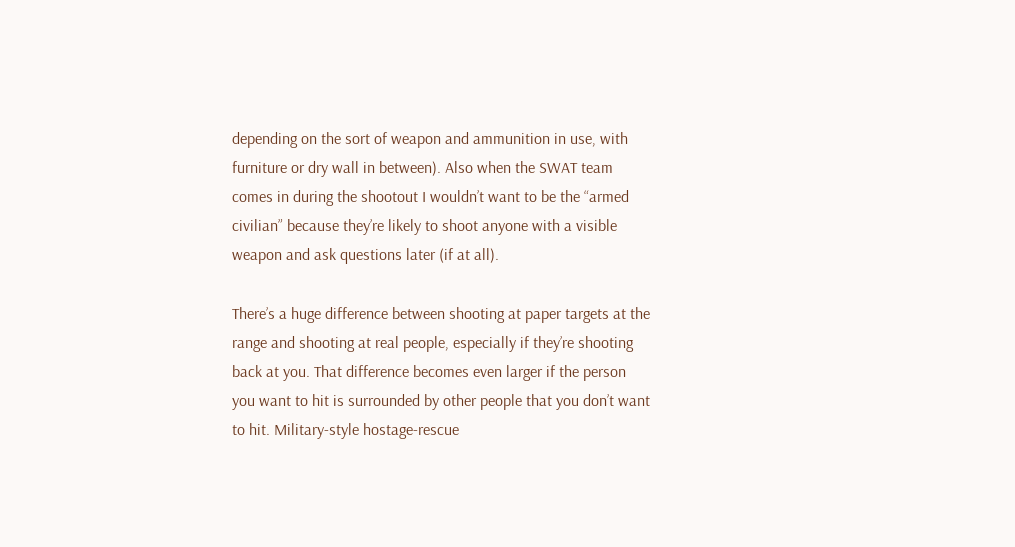depending on the sort of weapon and ammunition in use, with furniture or dry wall in between). Also when the SWAT team comes in during the shootout I wouldn’t want to be the “armed civilian” because they’re likely to shoot anyone with a visible weapon and ask questions later (if at all).

There’s a huge difference between shooting at paper targets at the range and shooting at real people, especially if they’re shooting back at you. That difference becomes even larger if the person you want to hit is surrounded by other people that you don’t want to hit. Military-style hostage-rescue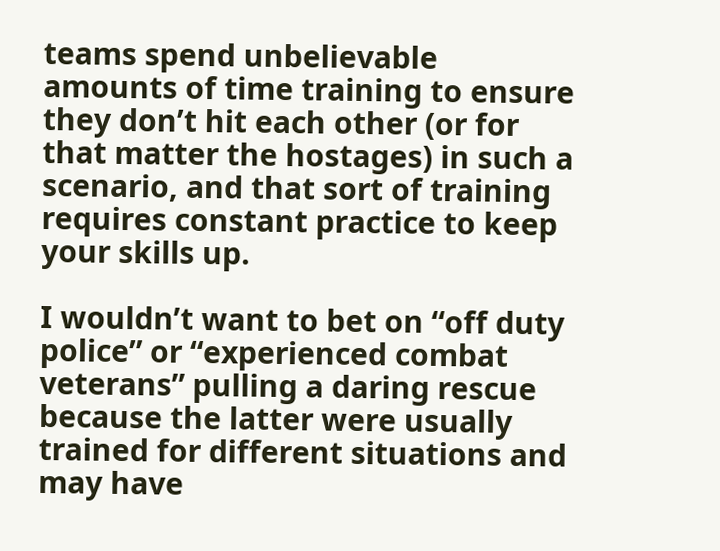teams spend unbelievable amounts of time training to ensure they don’t hit each other (or for that matter the hostages) in such a scenario, and that sort of training requires constant practice to keep your skills up.

I wouldn’t want to bet on “off duty police” or “experienced combat veterans” pulling a daring rescue because the latter were usually trained for different situations and may have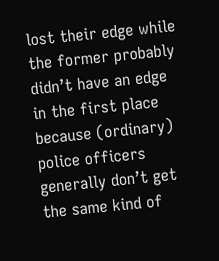lost their edge while the former probably didn’t have an edge in the first place because (ordinary) police officers generally don’t get the same kind of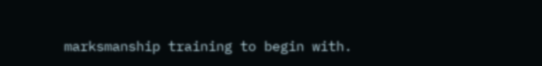marksmanship training to begin with.